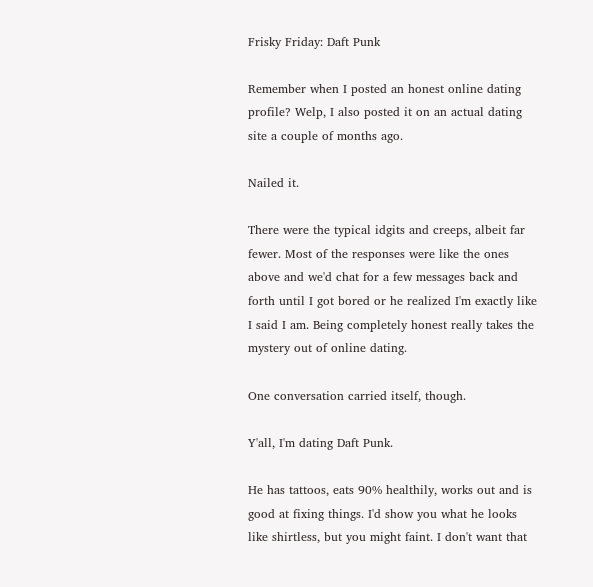Frisky Friday: Daft Punk

Remember when I posted an honest online dating profile? Welp, I also posted it on an actual dating site a couple of months ago.

Nailed it.

There were the typical idgits and creeps, albeit far fewer. Most of the responses were like the ones above and we'd chat for a few messages back and forth until I got bored or he realized I'm exactly like I said I am. Being completely honest really takes the mystery out of online dating.

One conversation carried itself, though.

Y'all, I'm dating Daft Punk.

He has tattoos, eats 90% healthily, works out and is good at fixing things. I'd show you what he looks like shirtless, but you might faint. I don't want that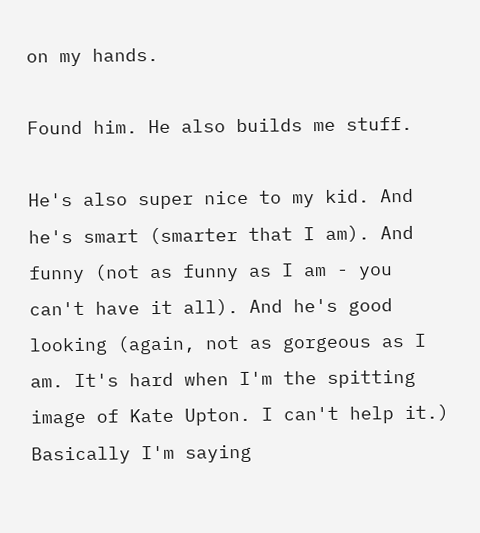on my hands.

Found him. He also builds me stuff.

He's also super nice to my kid. And he's smart (smarter that I am). And funny (not as funny as I am - you can't have it all). And he's good looking (again, not as gorgeous as I am. It's hard when I'm the spitting image of Kate Upton. I can't help it.) Basically I'm saying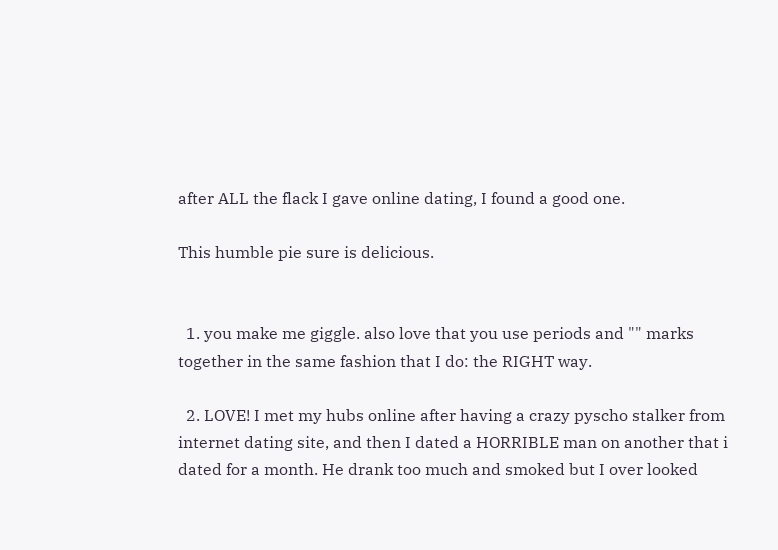after ALL the flack I gave online dating, I found a good one.

This humble pie sure is delicious.


  1. you make me giggle. also love that you use periods and "" marks together in the same fashion that I do: the RIGHT way.

  2. LOVE! I met my hubs online after having a crazy pyscho stalker from internet dating site, and then I dated a HORRIBLE man on another that i dated for a month. He drank too much and smoked but I over looked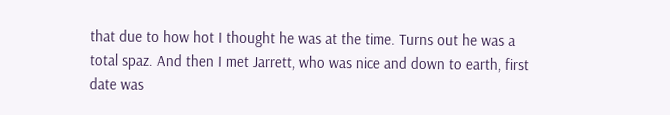that due to how hot I thought he was at the time. Turns out he was a total spaz. And then I met Jarrett, who was nice and down to earth, first date was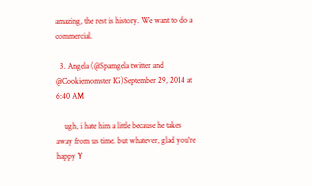amazing, the rest is history. We want to do a commercial.

  3. Angela (@Spamgela twitter and @Cookiemomster IG)September 29, 2014 at 6:40 AM

    ugh, i hate him a little because he takes away from us time. but whatever, glad you're happy Y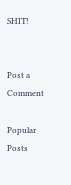SHIT!


Post a Comment

Popular Posts